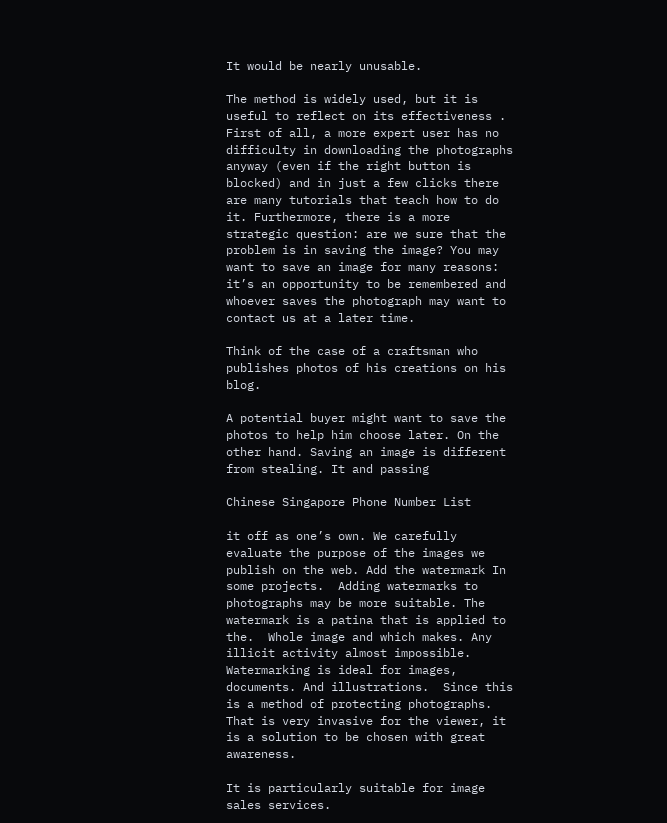It would be nearly unusable.

The method is widely used, but it is useful to reflect on its effectiveness . First of all, a more expert user has no difficulty in downloading the photographs anyway (even if the right button is blocked) and in just a few clicks there are many tutorials that teach how to do it. Furthermore, there is a more strategic question: are we sure that the problem is in saving the image? You may want to save an image for many reasons: it’s an opportunity to be remembered and whoever saves the photograph may want to contact us at a later time.

Think of the case of a craftsman who publishes photos of his creations on his blog.

A potential buyer might want to save the photos to help him choose later. On the other hand. Saving an image is different from stealing. It and passing

Chinese Singapore Phone Number List

it off as one’s own. We carefully  evaluate the purpose of the images we publish on the web. Add the watermark In some projects.  Adding watermarks to photographs may be more suitable. The watermark is a patina that is applied to the.  Whole image and which makes. Any illicit activity almost impossible. Watermarking is ideal for images, documents. And illustrations.  Since this is a method of protecting photographs. That is very invasive for the viewer, it is a solution to be chosen with great awareness.

It is particularly suitable for image sales services.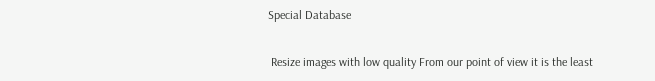Special Database

 Resize images with low quality From our point of view it is the least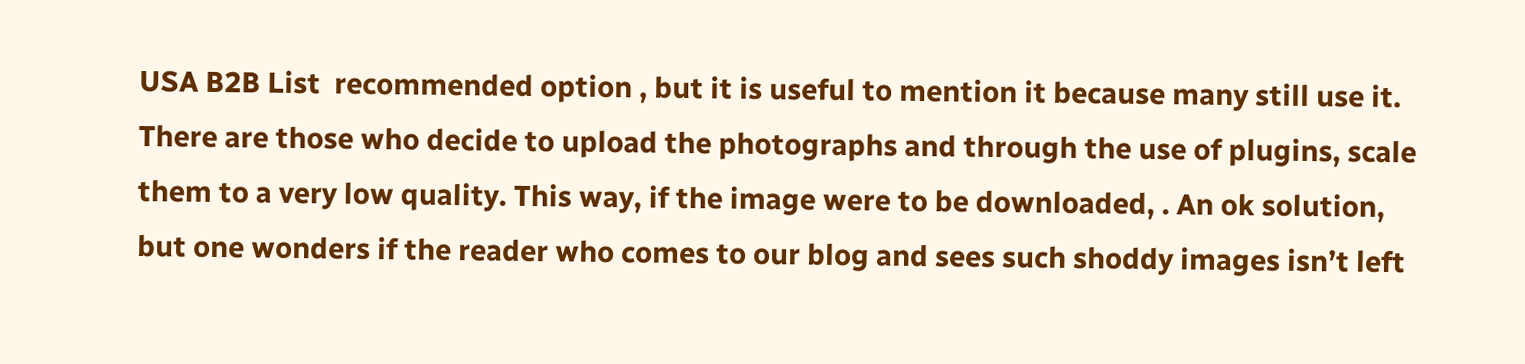USA B2B List  recommended option , but it is useful to mention it because many still use it. There are those who decide to upload the photographs and through the use of plugins, scale them to a very low quality. This way, if the image were to be downloaded, . An ok solution, but one wonders if the reader who comes to our blog and sees such shoddy images isn’t left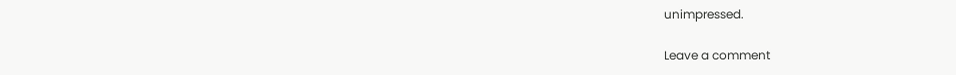unimpressed.

Leave a comment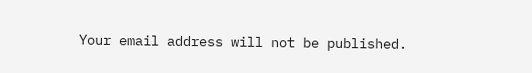Your email address will not be published.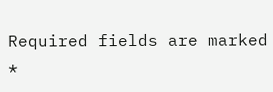Required fields are marked *